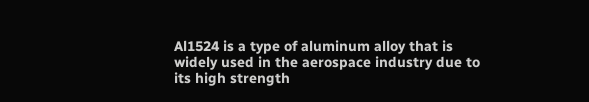Al1524 is a type of aluminum alloy that is widely used in the aerospace industry due to its high strength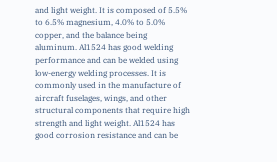and light weight. It is composed of 5.5% to 6.5% magnesium, 4.0% to 5.0% copper, and the balance being aluminum. Al1524 has good welding performance and can be welded using low-energy welding processes. It is commonly used in the manufacture of aircraft fuselages, wings, and other structural components that require high strength and light weight. Al1524 has good corrosion resistance and can be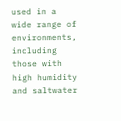used in a wide range of environments, including those with high humidity and saltwater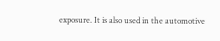exposure. It is also used in the automotive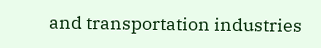and transportation industries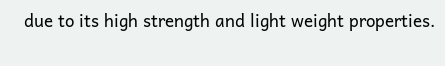due to its high strength and light weight properties.